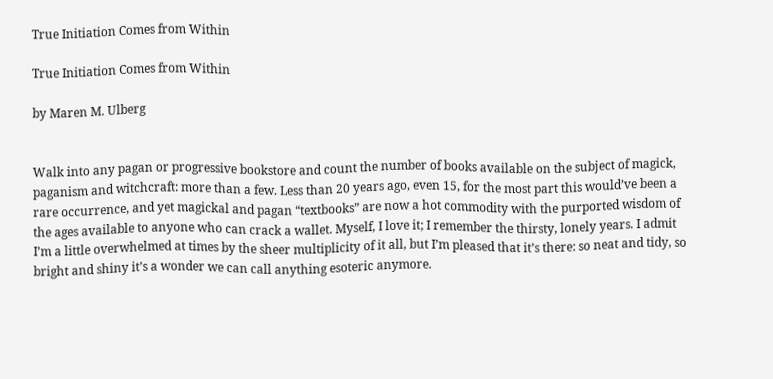True Initiation Comes from Within

True Initiation Comes from Within

by Maren M. Ulberg


Walk into any pagan or progressive bookstore and count the number of books available on the subject of magick, paganism and witchcraft: more than a few. Less than 20 years ago, even 15, for the most part this would’ve been a rare occurrence, and yet magickal and pagan “textbooks” are now a hot commodity with the purported wisdom of the ages available to anyone who can crack a wallet. Myself, I love it; I remember the thirsty, lonely years. I admit I’m a little overwhelmed at times by the sheer multiplicity of it all, but I’m pleased that it’s there: so neat and tidy, so bright and shiny it’s a wonder we can call anything esoteric anymore.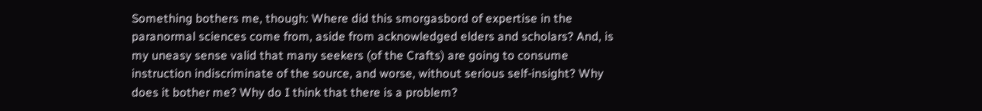Something bothers me, though: Where did this smorgasbord of expertise in the paranormal sciences come from, aside from acknowledged elders and scholars? And, is my uneasy sense valid that many seekers (of the Crafts) are going to consume instruction indiscriminate of the source, and worse, without serious self-insight? Why does it bother me? Why do I think that there is a problem?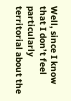Well, since I know that I don’t feel particularly territorial about the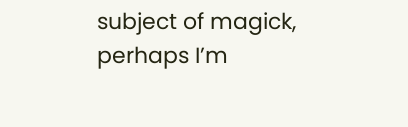subject of magick, perhaps I’m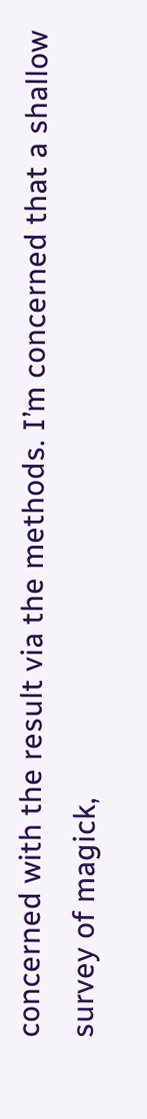concerned with the result via the methods. I’m concerned that a shallow survey of magick,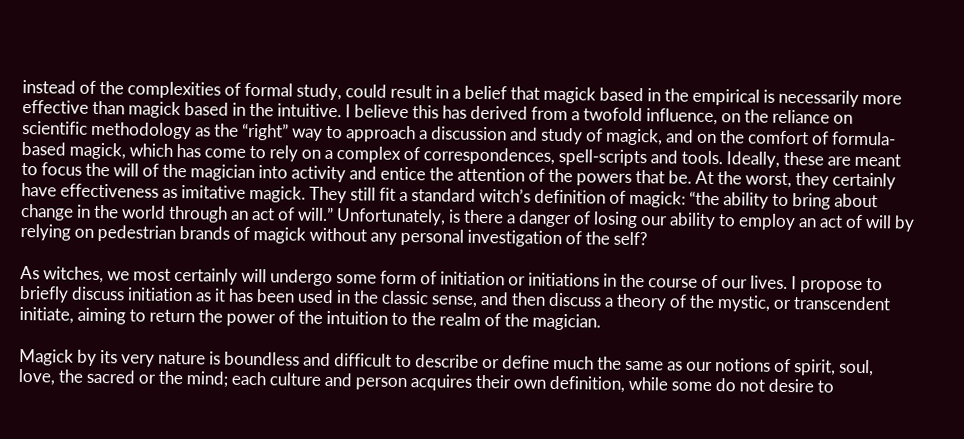instead of the complexities of formal study, could result in a belief that magick based in the empirical is necessarily more effective than magick based in the intuitive. I believe this has derived from a twofold influence, on the reliance on scientific methodology as the “right” way to approach a discussion and study of magick, and on the comfort of formula-based magick, which has come to rely on a complex of correspondences, spell-scripts and tools. Ideally, these are meant to focus the will of the magician into activity and entice the attention of the powers that be. At the worst, they certainly have effectiveness as imitative magick. They still fit a standard witch’s definition of magick: “the ability to bring about change in the world through an act of will.” Unfortunately, is there a danger of losing our ability to employ an act of will by relying on pedestrian brands of magick without any personal investigation of the self?

As witches, we most certainly will undergo some form of initiation or initiations in the course of our lives. I propose to briefly discuss initiation as it has been used in the classic sense, and then discuss a theory of the mystic, or transcendent initiate, aiming to return the power of the intuition to the realm of the magician.

Magick by its very nature is boundless and difficult to describe or define much the same as our notions of spirit, soul, love, the sacred or the mind; each culture and person acquires their own definition, while some do not desire to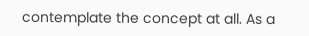contemplate the concept at all. As a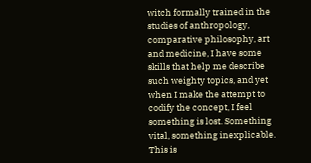witch formally trained in the studies of anthropology, comparative philosophy, art and medicine, I have some skills that help me describe such weighty topics, and yet when I make the attempt to codify the concept, I feel something is lost. Something vital, something inexplicable. This is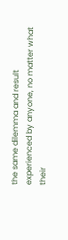the same dilemma and result experienced by anyone, no matter what their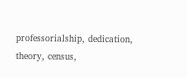professorialship, dedication, theory, census,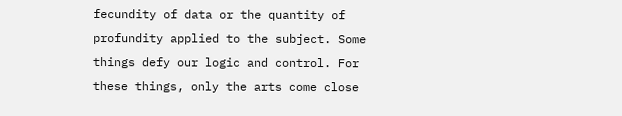fecundity of data or the quantity of profundity applied to the subject. Some things defy our logic and control. For these things, only the arts come close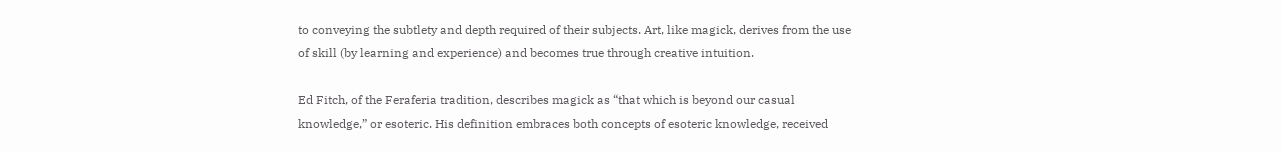to conveying the subtlety and depth required of their subjects. Art, like magick, derives from the use of skill (by learning and experience) and becomes true through creative intuition.

Ed Fitch, of the Feraferia tradition, describes magick as “that which is beyond our casual knowledge,” or esoteric. His definition embraces both concepts of esoteric knowledge, received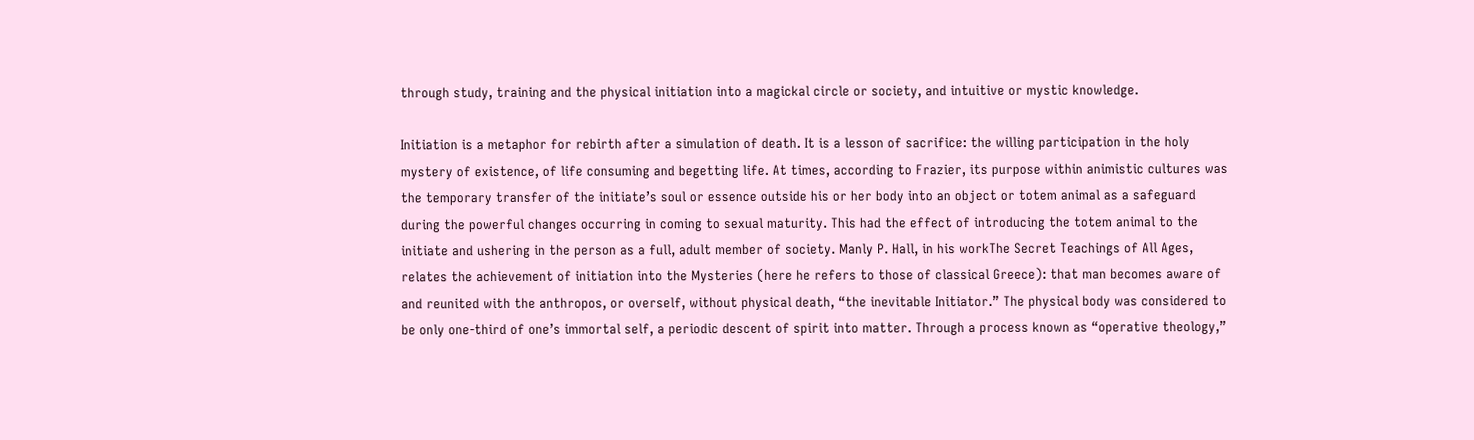through study, training and the physical initiation into a magickal circle or society, and intuitive or mystic knowledge.

Initiation is a metaphor for rebirth after a simulation of death. It is a lesson of sacrifice: the willing participation in the holy mystery of existence, of life consuming and begetting life. At times, according to Frazier, its purpose within animistic cultures was the temporary transfer of the initiate’s soul or essence outside his or her body into an object or totem animal as a safeguard during the powerful changes occurring in coming to sexual maturity. This had the effect of introducing the totem animal to the initiate and ushering in the person as a full, adult member of society. Manly P. Hall, in his workThe Secret Teachings of All Ages, relates the achievement of initiation into the Mysteries (here he refers to those of classical Greece): that man becomes aware of and reunited with the anthropos, or overself, without physical death, “the inevitable Initiator.” The physical body was considered to be only one-third of one’s immortal self, a periodic descent of spirit into matter. Through a process known as “operative theology,”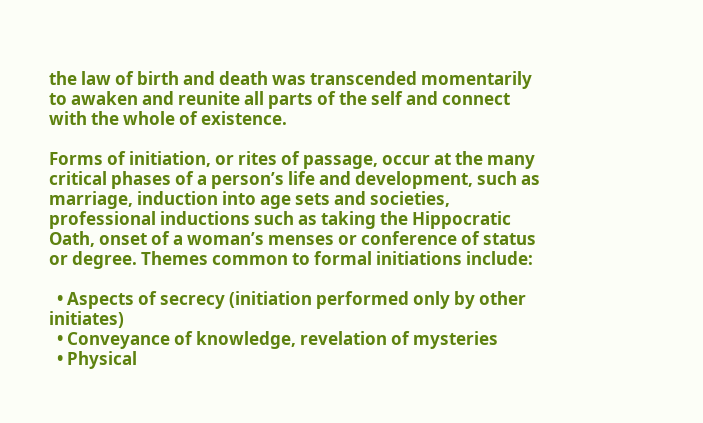the law of birth and death was transcended momentarily to awaken and reunite all parts of the self and connect with the whole of existence.

Forms of initiation, or rites of passage, occur at the many critical phases of a person’s life and development, such as marriage, induction into age sets and societies, professional inductions such as taking the Hippocratic Oath, onset of a woman’s menses or conference of status or degree. Themes common to formal initiations include:

  • Aspects of secrecy (initiation performed only by other initiates)
  • Conveyance of knowledge, revelation of mysteries
  • Physical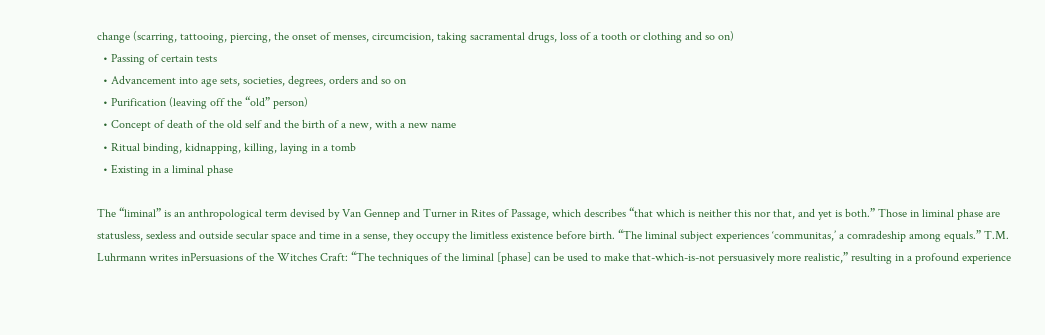change (scarring, tattooing, piercing, the onset of menses, circumcision, taking sacramental drugs, loss of a tooth or clothing and so on)
  • Passing of certain tests
  • Advancement into age sets, societies, degrees, orders and so on
  • Purification (leaving off the “old” person)
  • Concept of death of the old self and the birth of a new, with a new name
  • Ritual binding, kidnapping, killing, laying in a tomb
  • Existing in a liminal phase

The “liminal” is an anthropological term devised by Van Gennep and Turner in Rites of Passage, which describes “that which is neither this nor that, and yet is both.” Those in liminal phase are statusless, sexless and outside secular space and time in a sense, they occupy the limitless existence before birth. “The liminal subject experiences ‘communitas,’ a comradeship among equals.” T.M. Luhrmann writes inPersuasions of the Witches Craft: “The techniques of the liminal [phase] can be used to make that-which-is-not persuasively more realistic,” resulting in a profound experience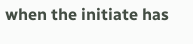when the initiate has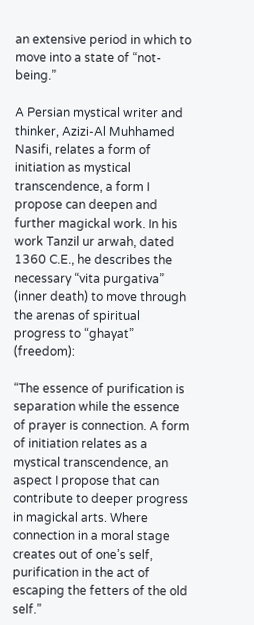an extensive period in which to move into a state of “not-being.”

A Persian mystical writer and thinker, Azizi-Al Muhhamed Nasifi, relates a form of initiation as mystical transcendence, a form I propose can deepen and further magickal work. In his work Tanzil ur arwah, dated 1360 C.E., he describes the necessary “vita purgativa” (inner death) to move through the arenas of spiritual progress to “ghayat” (freedom):

“The essence of purification is separation while the essence of prayer is connection. A form of initiation relates as a mystical transcendence, an aspect I propose that can contribute to deeper progress in magickal arts. Where connection in a moral stage creates out of one’s self, purification in the act of escaping the fetters of the old self.”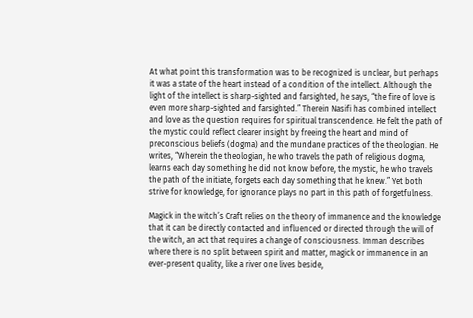At what point this transformation was to be recognized is unclear, but perhaps it was a state of the heart instead of a condition of the intellect. Although the light of the intellect is sharp-sighted and farsighted, he says, “the fire of love is even more sharp-sighted and farsighted.” Therein Nasifi has combined intellect and love as the question requires for spiritual transcendence. He felt the path of the mystic could reflect clearer insight by freeing the heart and mind of preconscious beliefs (dogma) and the mundane practices of the theologian. He writes, “Wherein the theologian, he who travels the path of religious dogma, learns each day something he did not know before, the mystic, he who travels the path of the initiate, forgets each day something that he knew.” Yet both strive for knowledge, for ignorance plays no part in this path of forgetfulness.

Magick in the witch’s Craft relies on the theory of immanence and the knowledge that it can be directly contacted and influenced or directed through the will of the witch, an act that requires a change of consciousness. Imman describes where there is no split between spirit and matter, magick or immanence in an ever-present quality, like a river one lives beside,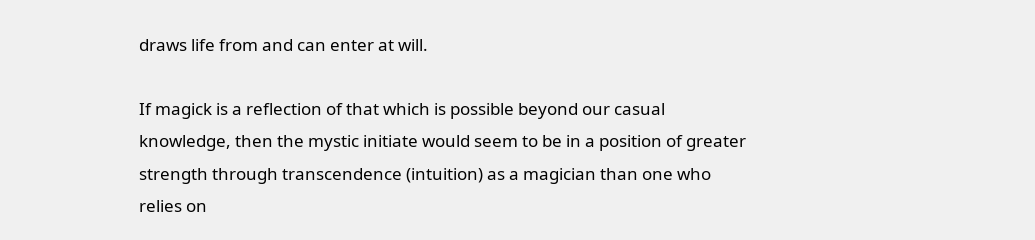draws life from and can enter at will.

If magick is a reflection of that which is possible beyond our casual knowledge, then the mystic initiate would seem to be in a position of greater strength through transcendence (intuition) as a magician than one who relies on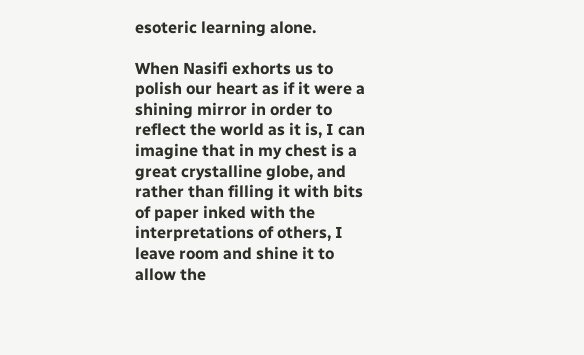esoteric learning alone.

When Nasifi exhorts us to polish our heart as if it were a shining mirror in order to reflect the world as it is, I can imagine that in my chest is a great crystalline globe, and rather than filling it with bits of paper inked with the interpretations of others, I leave room and shine it to allow the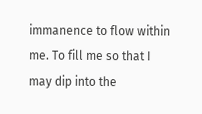immanence to flow within me. To fill me so that I may dip into the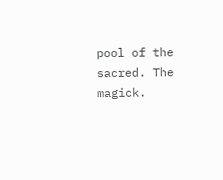pool of the sacred. The magick.